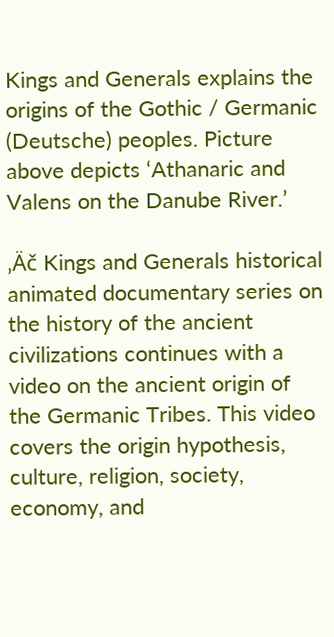Kings and Generals explains the origins of the Gothic / Germanic (Deutsche) peoples. Picture above depicts ‘Athanaric and Valens on the Danube River.’

‚Äč Kings and Generals historical animated documentary series on the history of the ancient civilizations continues with a video on the ancient origin of the Germanic Tribes. This video covers the origin hypothesis, culture, religion, society, economy, and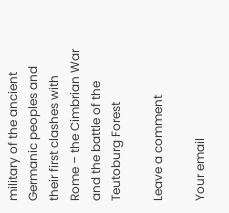military of the ancient Germanic peoples and their first clashes with Rome – the Cimbrian War and the battle of the Teutoburg Forest

Leave a comment

Your email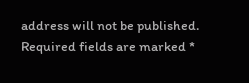address will not be published. Required fields are marked *